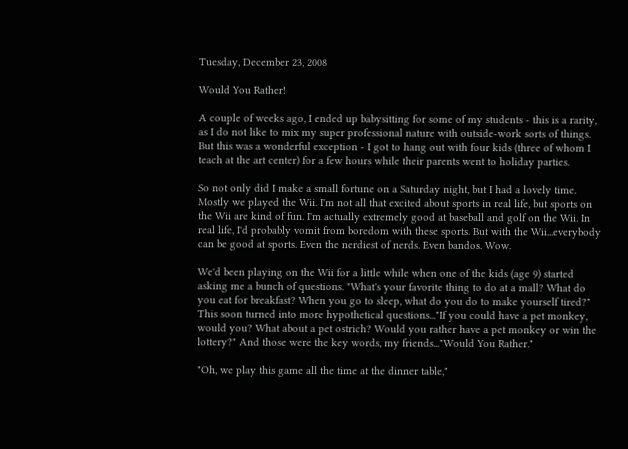Tuesday, December 23, 2008

Would You Rather!

A couple of weeks ago, I ended up babysitting for some of my students - this is a rarity, as I do not like to mix my super professional nature with outside-work sorts of things. But this was a wonderful exception - I got to hang out with four kids (three of whom I teach at the art center) for a few hours while their parents went to holiday parties.

So not only did I make a small fortune on a Saturday night, but I had a lovely time. Mostly we played the Wii. I'm not all that excited about sports in real life, but sports on the Wii are kind of fun. I'm actually extremely good at baseball and golf on the Wii. In real life, I'd probably vomit from boredom with these sports. But with the Wii...everybody can be good at sports. Even the nerdiest of nerds. Even bandos. Wow.

We'd been playing on the Wii for a little while when one of the kids (age 9) started asking me a bunch of questions. "What's your favorite thing to do at a mall? What do you eat for breakfast? When you go to sleep, what do you do to make yourself tired?" This soon turned into more hypothetical questions..."If you could have a pet monkey, would you? What about a pet ostrich? Would you rather have a pet monkey or win the lottery?" And those were the key words, my friends..."Would You Rather."

"Oh, we play this game all the time at the dinner table,"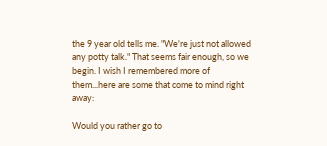the 9 year old tells me. "We're just not allowed any potty talk." That seems fair enough, so we begin. I wish I remembered more of them...here are some that come to mind right away:

Would you rather go to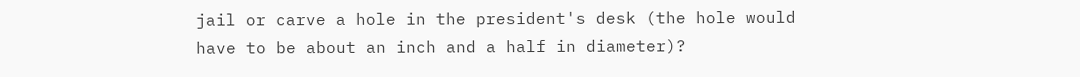jail or carve a hole in the president's desk (the hole would have to be about an inch and a half in diameter)?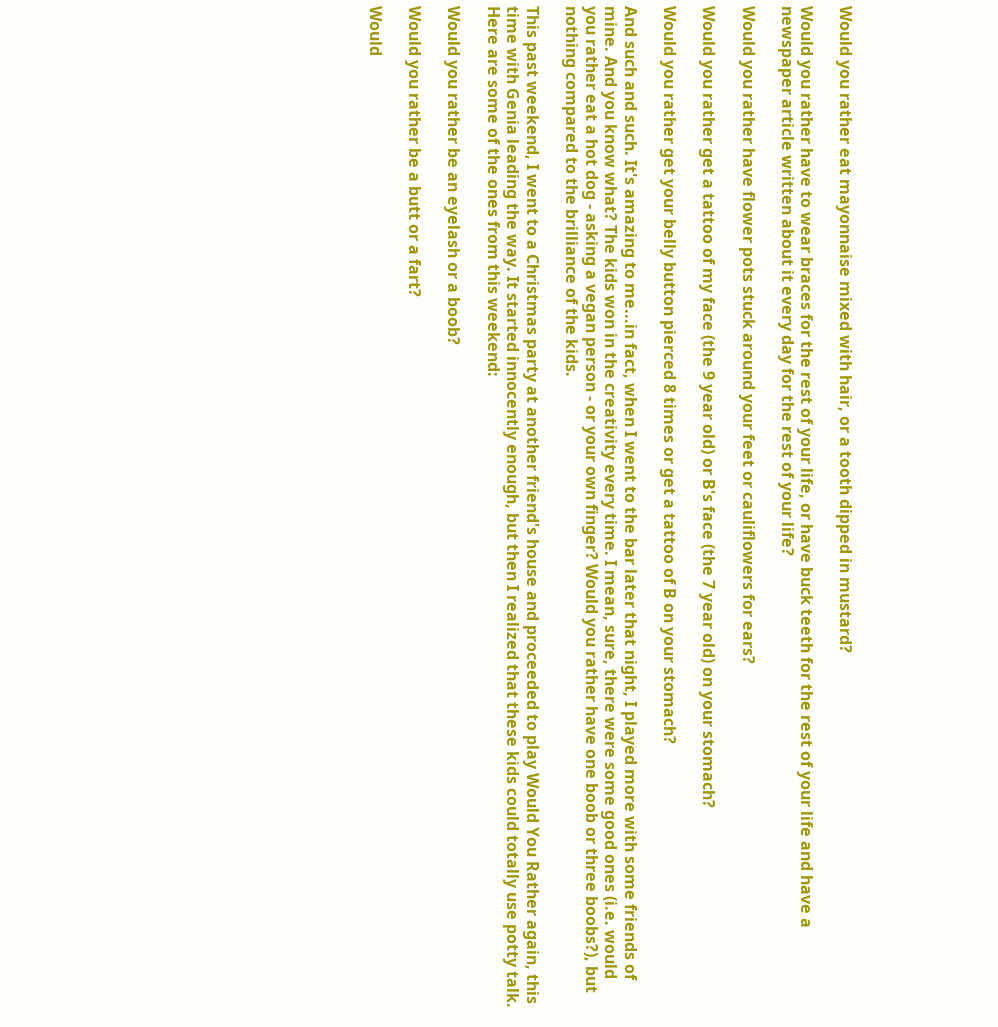Would you rather eat mayonnaise mixed with hair, or a tooth dipped in mustard?

Would you rather have to wear braces for the rest of your life, or have buck teeth for the rest of your life and have a newspaper article written about it every day for the rest of your life?

Would you rather have flower pots stuck around your feet or cauliflowers for ears?

Would you rather get a tattoo of my face (the 9 year old) or B's face (the 7 year old) on your stomach?

Would you rather get your belly button pierced 8 times or get a tattoo of B on your stomach?

And such and such. It's amazing to me...in fact, when I went to the bar later that night, I played more with some friends of mine. And you know what? The kids won in the creativity every time. I mean, sure, there were some good ones (i.e. would you rather eat a hot dog - asking a vegan person - or your own finger? Would you rather have one boob or three boobs?), but nothing compared to the brilliance of the kids.

This past weekend, I went to a Christmas party at another friend's house and proceeded to play Would You Rather again, this time with Genia leading the way. It started innocently enough, but then I realized that these kids could totally use potty talk. Here are some of the ones from this weekend:

Would you rather be an eyelash or a boob?

Would you rather be a butt or a fart?

Would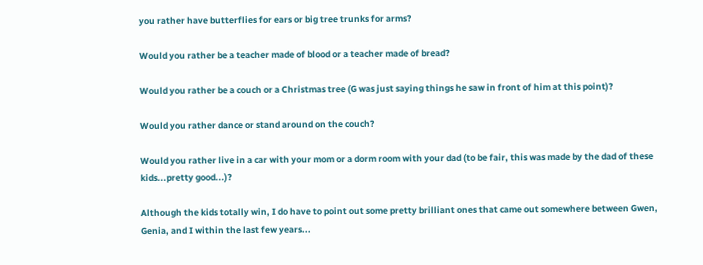you rather have butterflies for ears or big tree trunks for arms?

Would you rather be a teacher made of blood or a teacher made of bread?

Would you rather be a couch or a Christmas tree (G was just saying things he saw in front of him at this point)?

Would you rather dance or stand around on the couch?

Would you rather live in a car with your mom or a dorm room with your dad (to be fair, this was made by the dad of these kids...pretty good...)?

Although the kids totally win, I do have to point out some pretty brilliant ones that came out somewhere between Gwen, Genia, and I within the last few years...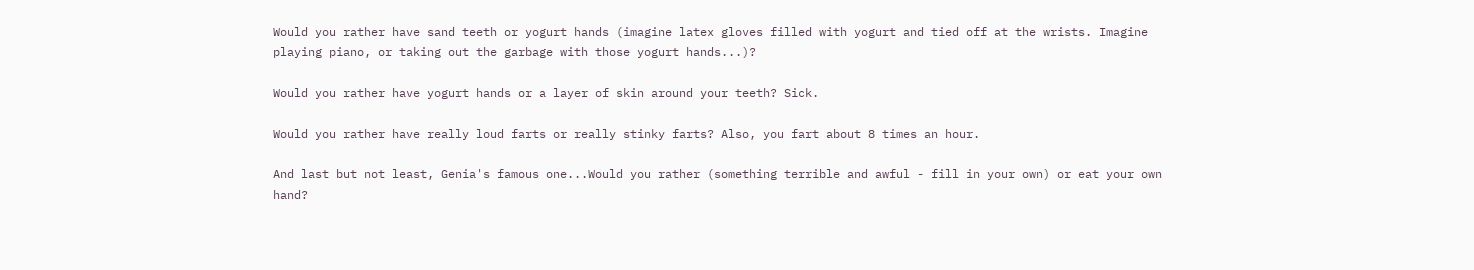Would you rather have sand teeth or yogurt hands (imagine latex gloves filled with yogurt and tied off at the wrists. Imagine playing piano, or taking out the garbage with those yogurt hands...)?

Would you rather have yogurt hands or a layer of skin around your teeth? Sick.

Would you rather have really loud farts or really stinky farts? Also, you fart about 8 times an hour.

And last but not least, Genia's famous one...Would you rather (something terrible and awful - fill in your own) or eat your own hand?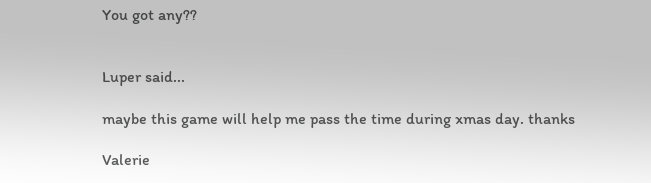You got any??


Luper said...

maybe this game will help me pass the time during xmas day. thanks

Valerie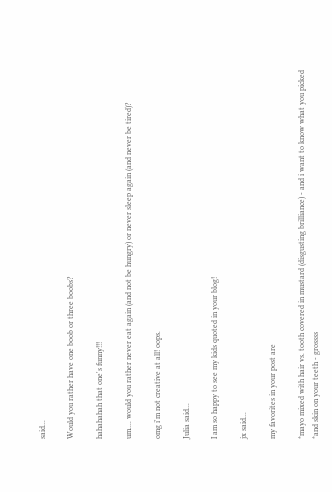said...

Would you rather have one boob or three boobs?

hahahahah that one's funny!!!

um.... would you rather never eat again (and not be hungry) or never sleep again (and never be tired)?

omg i'm not creative at all! oops.

Julia said...

I am so happy to see my kids quoted in your blog!

jx said...

my favorites in your post are

*mayo mixed with hair vs. tooth covered in mustard (disgusting brilliance) - and i want to know what you picked
*and skin on your teeth - grossss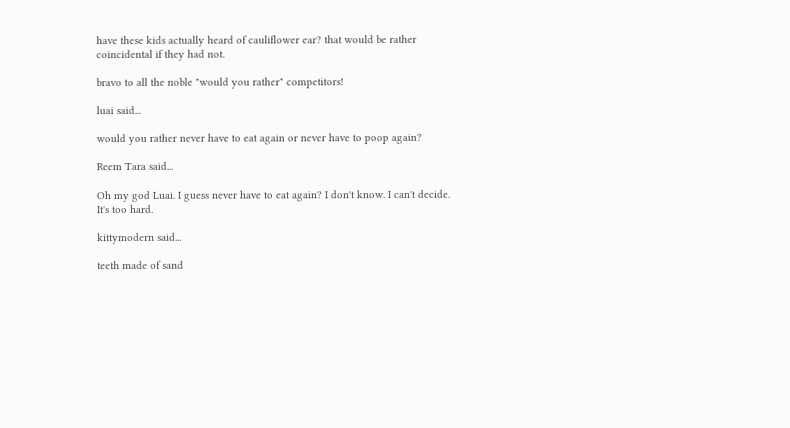have these kids actually heard of cauliflower ear? that would be rather coincidental if they had not.

bravo to all the noble "would you rather" competitors!

luai said...

would you rather never have to eat again or never have to poop again?

Reem Tara said...

Oh my god Luai. I guess never have to eat again? I don't know. I can't decide. It's too hard.

kittymodern said...

teeth made of sand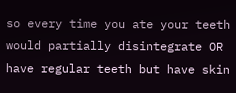so every time you ate your teeth would partially disintegrate OR have regular teeth but have skin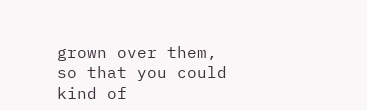grown over them, so that you could kind of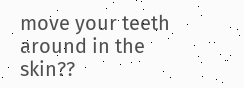move your teeth around in the skin??